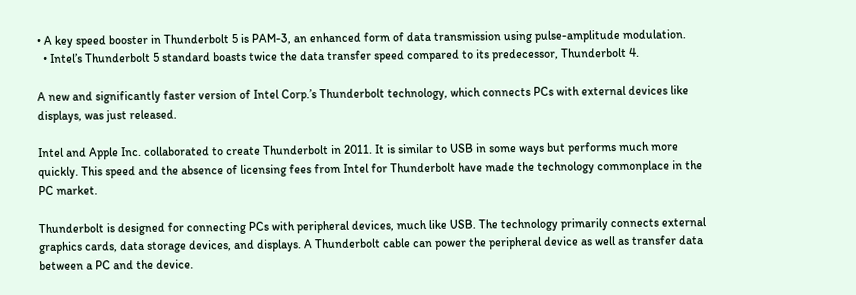• A key speed booster in Thunderbolt 5 is PAM-3, an enhanced form of data transmission using pulse-amplitude modulation.
  • Intel’s Thunderbolt 5 standard boasts twice the data transfer speed compared to its predecessor, Thunderbolt 4.

A new and significantly faster version of Intel Corp.’s Thunderbolt technology, which connects PCs with external devices like displays, was just released.

Intel and Apple Inc. collaborated to create Thunderbolt in 2011. It is similar to USB in some ways but performs much more quickly. This speed and the absence of licensing fees from Intel for Thunderbolt have made the technology commonplace in the PC market.

Thunderbolt is designed for connecting PCs with peripheral devices, much like USB. The technology primarily connects external graphics cards, data storage devices, and displays. A Thunderbolt cable can power the peripheral device as well as transfer data between a PC and the device.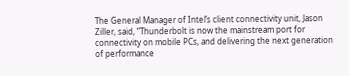The General Manager of Intel’s client connectivity unit, Jason Ziller, said, “Thunderbolt is now the mainstream port for connectivity on mobile PCs, and delivering the next generation of performance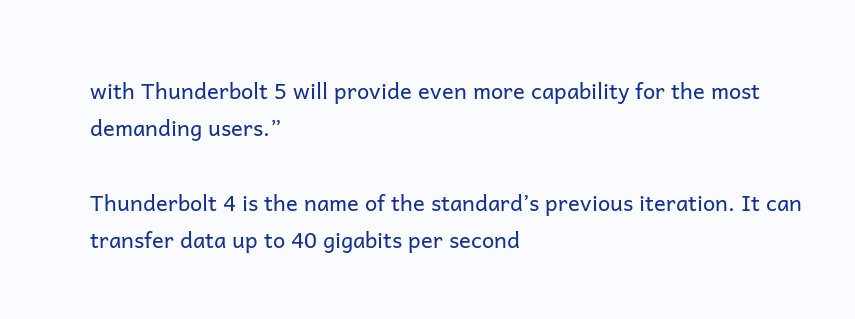with Thunderbolt 5 will provide even more capability for the most demanding users.”

Thunderbolt 4 is the name of the standard’s previous iteration. It can transfer data up to 40 gigabits per second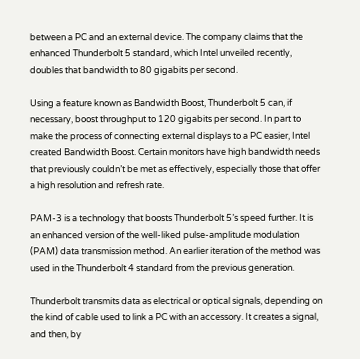between a PC and an external device. The company claims that the enhanced Thunderbolt 5 standard, which Intel unveiled recently, doubles that bandwidth to 80 gigabits per second.

Using a feature known as Bandwidth Boost, Thunderbolt 5 can, if necessary, boost throughput to 120 gigabits per second. In part to make the process of connecting external displays to a PC easier, Intel created Bandwidth Boost. Certain monitors have high bandwidth needs that previously couldn’t be met as effectively, especially those that offer a high resolution and refresh rate.

PAM-3 is a technology that boosts Thunderbolt 5’s speed further. It is an enhanced version of the well-liked pulse-amplitude modulation (PAM) data transmission method. An earlier iteration of the method was used in the Thunderbolt 4 standard from the previous generation.

Thunderbolt transmits data as electrical or optical signals, depending on the kind of cable used to link a PC with an accessory. It creates a signal, and then, by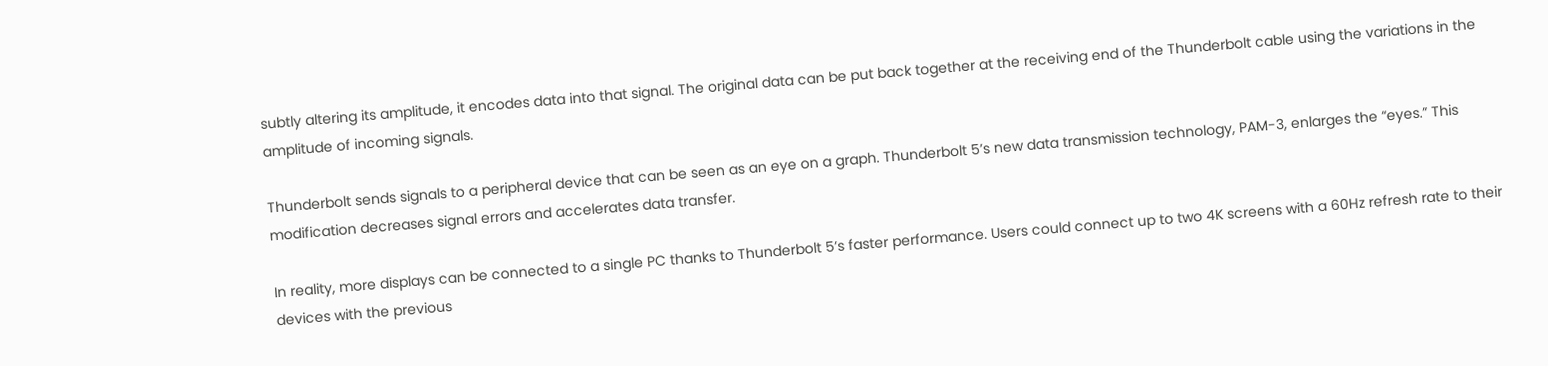subtly altering its amplitude, it encodes data into that signal. The original data can be put back together at the receiving end of the Thunderbolt cable using the variations in the amplitude of incoming signals.

Thunderbolt sends signals to a peripheral device that can be seen as an eye on a graph. Thunderbolt 5’s new data transmission technology, PAM-3, enlarges the “eyes.” This modification decreases signal errors and accelerates data transfer.

In reality, more displays can be connected to a single PC thanks to Thunderbolt 5’s faster performance. Users could connect up to two 4K screens with a 60Hz refresh rate to their devices with the previous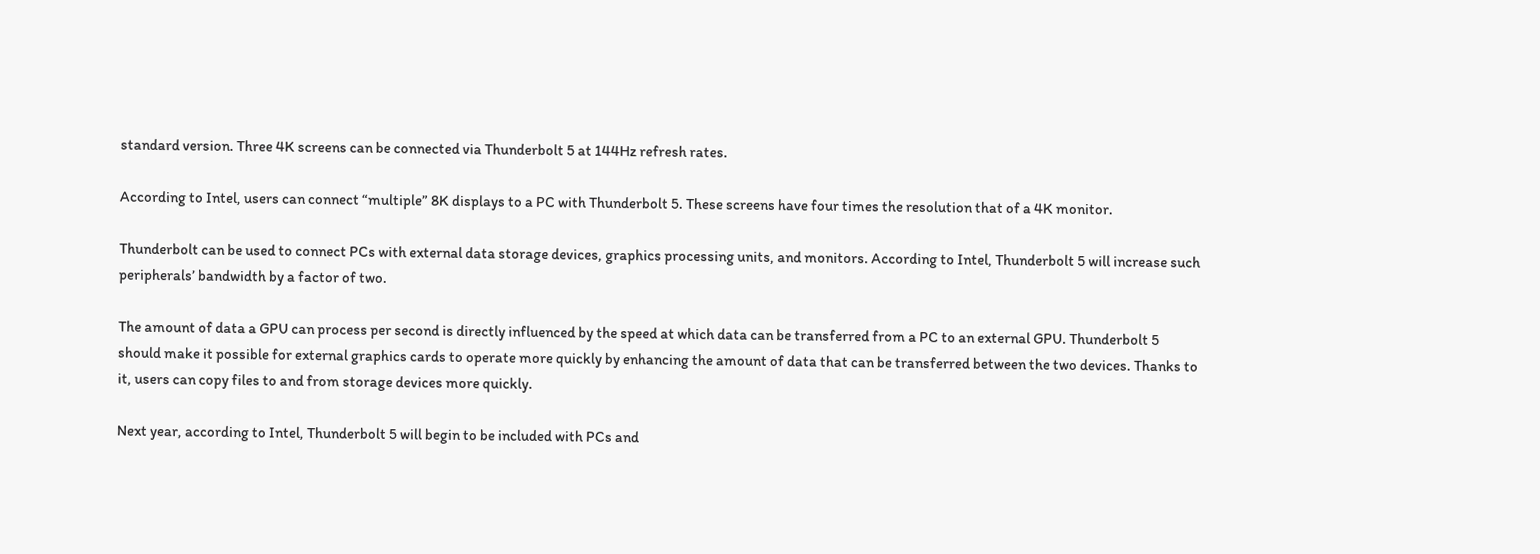standard version. Three 4K screens can be connected via Thunderbolt 5 at 144Hz refresh rates.

According to Intel, users can connect “multiple” 8K displays to a PC with Thunderbolt 5. These screens have four times the resolution that of a 4K monitor.

Thunderbolt can be used to connect PCs with external data storage devices, graphics processing units, and monitors. According to Intel, Thunderbolt 5 will increase such peripherals’ bandwidth by a factor of two.

The amount of data a GPU can process per second is directly influenced by the speed at which data can be transferred from a PC to an external GPU. Thunderbolt 5 should make it possible for external graphics cards to operate more quickly by enhancing the amount of data that can be transferred between the two devices. Thanks to it, users can copy files to and from storage devices more quickly.

Next year, according to Intel, Thunderbolt 5 will begin to be included with PCs and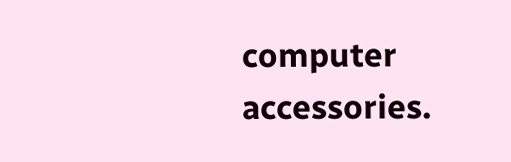computer accessories.